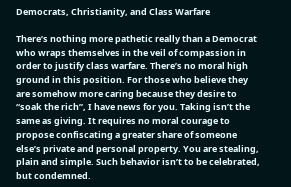Democrats, Christianity, and Class Warfare

There’s nothing more pathetic really than a Democrat who wraps themselves in the veil of compassion in order to justify class warfare. There’s no moral high ground in this position. For those who believe they are somehow more caring because they desire to “soak the rich”, I have news for you. Taking isn’t the same as giving. It requires no moral courage to propose confiscating a greater share of someone else’s private and personal property. You are stealing, plain and simple. Such behavior isn’t to be celebrated, but condemned.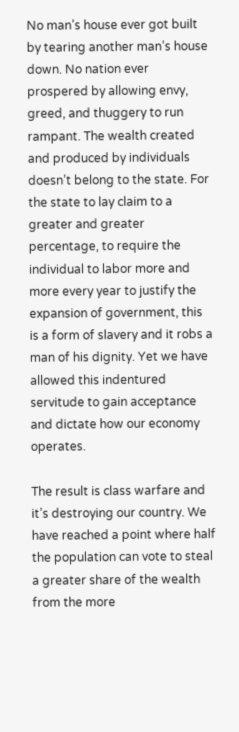No man’s house ever got built by tearing another man’s house down. No nation ever prospered by allowing envy, greed, and thuggery to run rampant. The wealth created and produced by individuals doesn’t belong to the state. For the state to lay claim to a greater and greater percentage, to require the individual to labor more and more every year to justify the expansion of government, this is a form of slavery and it robs a man of his dignity. Yet we have allowed this indentured servitude to gain acceptance and dictate how our economy operates.

The result is class warfare and it’s destroying our country. We have reached a point where half the population can vote to steal a greater share of the wealth from the more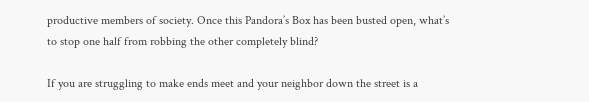productive members of society. Once this Pandora’s Box has been busted open, what’s to stop one half from robbing the other completely blind?

If you are struggling to make ends meet and your neighbor down the street is a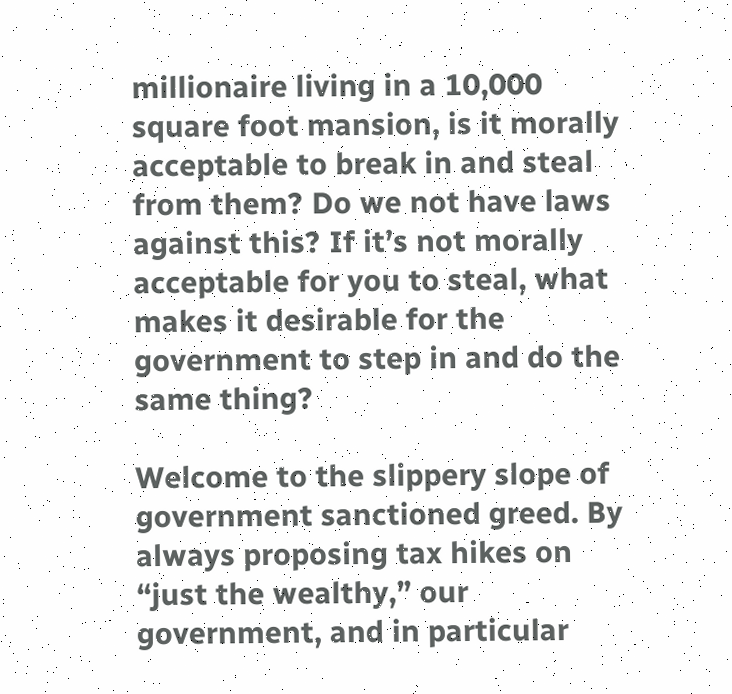millionaire living in a 10,000 square foot mansion, is it morally acceptable to break in and steal from them? Do we not have laws against this? If it’s not morally acceptable for you to steal, what makes it desirable for the government to step in and do the same thing?

Welcome to the slippery slope of government sanctioned greed. By always proposing tax hikes on “just the wealthy,” our government, and in particular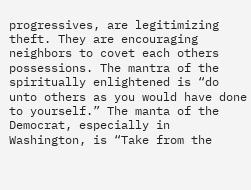progressives, are legitimizing theft. They are encouraging neighbors to covet each others possessions. The mantra of the spiritually enlightened is “do unto others as you would have done to yourself.” The manta of the Democrat, especially in Washington, is “Take from the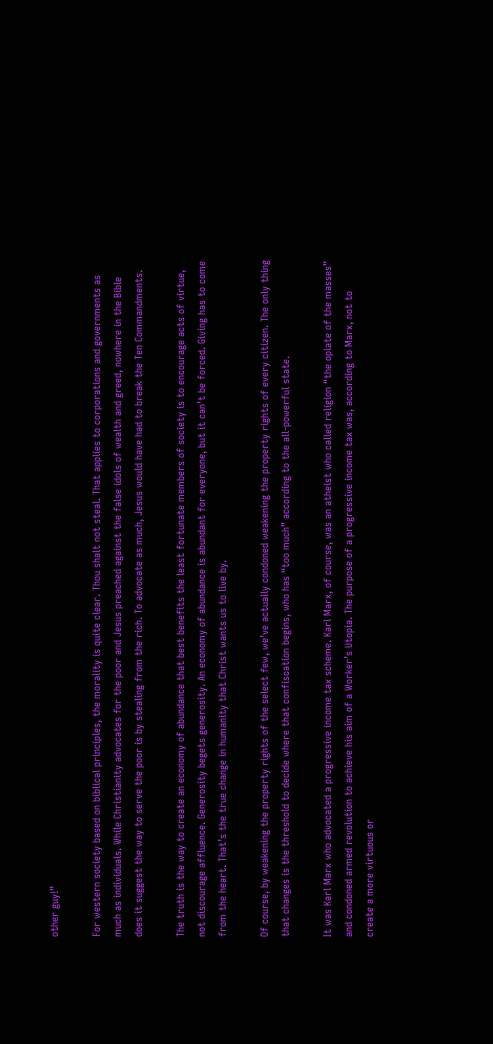other guy!”

For western society based on biblical principles, the morality is quite clear. Thou shalt not steal. That applies to corporations and governments as much as individuals. While Christianity advocates for the poor and Jesus preached against the false idols of wealth and greed, nowhere in the Bible does it suggest the way to serve the poor is by stealing from the rich. To advocate as much, Jesus would have had to break the Ten Commandments.

The truth is the way to create an economy of abundance that best benefits the least fortunate members of society is to encourage acts of virtue, not discourage affluence. Generosity begets generosity. An economy of abundance is abundant for everyone, but it can’t be forced. Giving has to come from the heart. That’s the true change in humanity that Christ wants us to live by.

Of course, by weakening the property rights of the select few, we’ve actually condoned weakening the property rights of every citizen. The only thing that changes is the threshold to decide where that confiscation begins, who has “too much” according to the all-powerful state.

It was Karl Marx who advocated a progressive income tax scheme. Karl Marx, of course, was an atheist who called religion “the opiate of the masses” and condoned armed revolution to achieve his aim of a Worker’s Utopia. The purpose of a progressive income tax was, according to Marx, not to create a more virtuous or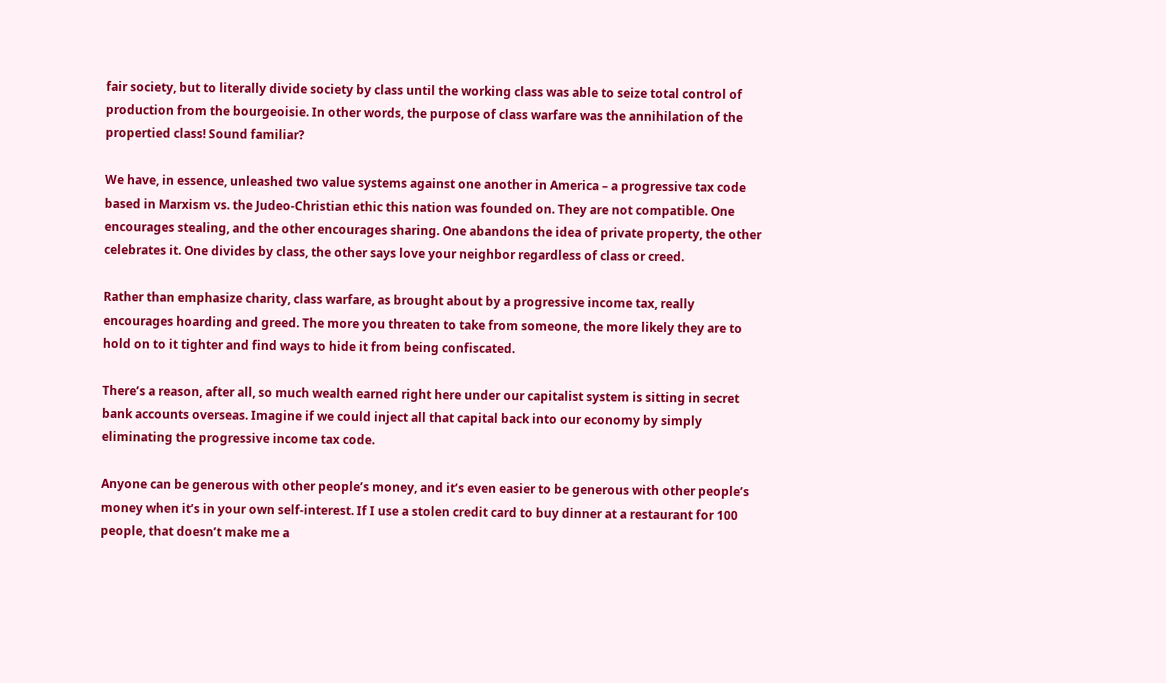fair society, but to literally divide society by class until the working class was able to seize total control of production from the bourgeoisie. In other words, the purpose of class warfare was the annihilation of the propertied class! Sound familiar?

We have, in essence, unleashed two value systems against one another in America – a progressive tax code based in Marxism vs. the Judeo-Christian ethic this nation was founded on. They are not compatible. One encourages stealing, and the other encourages sharing. One abandons the idea of private property, the other celebrates it. One divides by class, the other says love your neighbor regardless of class or creed.

Rather than emphasize charity, class warfare, as brought about by a progressive income tax, really encourages hoarding and greed. The more you threaten to take from someone, the more likely they are to hold on to it tighter and find ways to hide it from being confiscated.

There’s a reason, after all, so much wealth earned right here under our capitalist system is sitting in secret bank accounts overseas. Imagine if we could inject all that capital back into our economy by simply eliminating the progressive income tax code.

Anyone can be generous with other people’s money, and it’s even easier to be generous with other people’s money when it’s in your own self-interest. If I use a stolen credit card to buy dinner at a restaurant for 100 people, that doesn’t make me a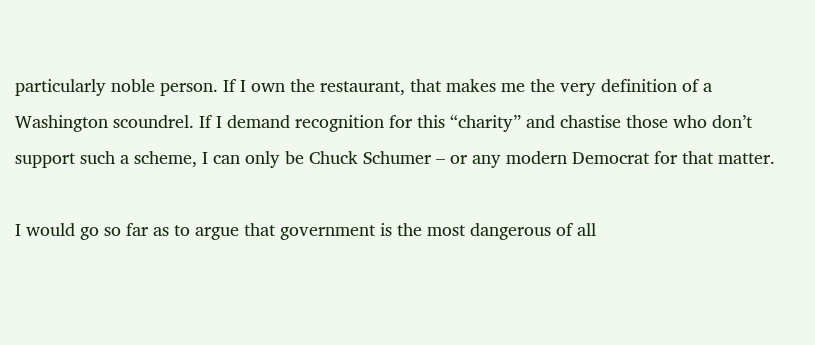particularly noble person. If I own the restaurant, that makes me the very definition of a Washington scoundrel. If I demand recognition for this “charity” and chastise those who don’t support such a scheme, I can only be Chuck Schumer – or any modern Democrat for that matter.

I would go so far as to argue that government is the most dangerous of all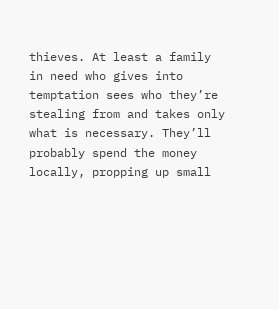thieves. At least a family in need who gives into temptation sees who they’re stealing from and takes only what is necessary. They’ll probably spend the money locally, propping up small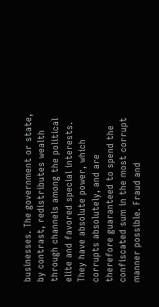businesses. The government or state, by contrast, redistributes wealth through channels among the political elite and favored special interests. They have absolute power, which corrupts absolutely, and are therefore guaranteed to spend the confiscated sum in the most corrupt manner possible. Fraud and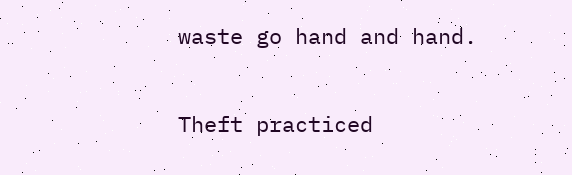waste go hand and hand.

Theft practiced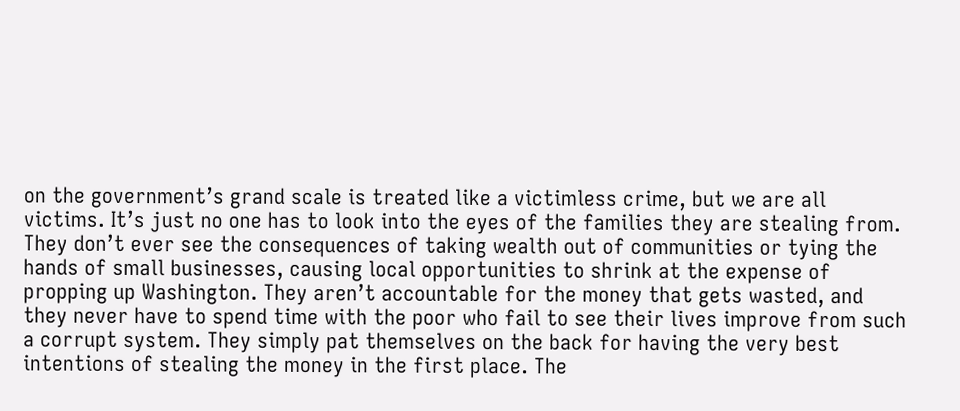on the government’s grand scale is treated like a victimless crime, but we are all victims. It’s just no one has to look into the eyes of the families they are stealing from. They don’t ever see the consequences of taking wealth out of communities or tying the hands of small businesses, causing local opportunities to shrink at the expense of propping up Washington. They aren’t accountable for the money that gets wasted, and they never have to spend time with the poor who fail to see their lives improve from such a corrupt system. They simply pat themselves on the back for having the very best intentions of stealing the money in the first place. The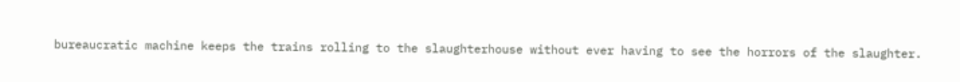bureaucratic machine keeps the trains rolling to the slaughterhouse without ever having to see the horrors of the slaughter.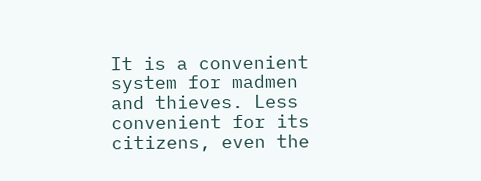It is a convenient system for madmen and thieves. Less convenient for its citizens, even the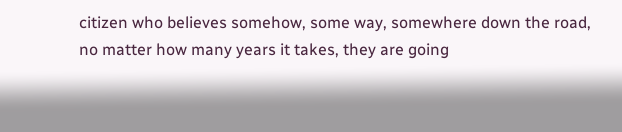citizen who believes somehow, some way, somewhere down the road, no matter how many years it takes, they are going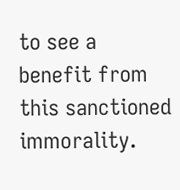to see a benefit from this sanctioned immorality.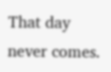That day never comes.